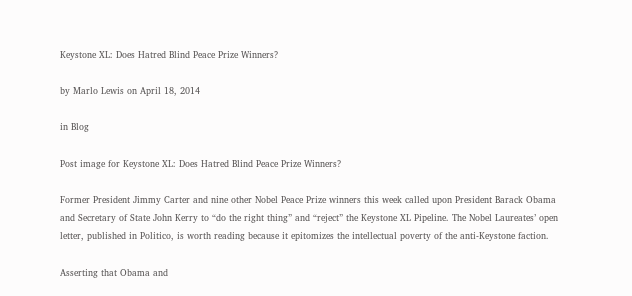Keystone XL: Does Hatred Blind Peace Prize Winners?

by Marlo Lewis on April 18, 2014

in Blog

Post image for Keystone XL: Does Hatred Blind Peace Prize Winners?

Former President Jimmy Carter and nine other Nobel Peace Prize winners this week called upon President Barack Obama and Secretary of State John Kerry to “do the right thing” and “reject” the Keystone XL Pipeline. The Nobel Laureates’ open letter, published in Politico, is worth reading because it epitomizes the intellectual poverty of the anti-Keystone faction.

Asserting that Obama and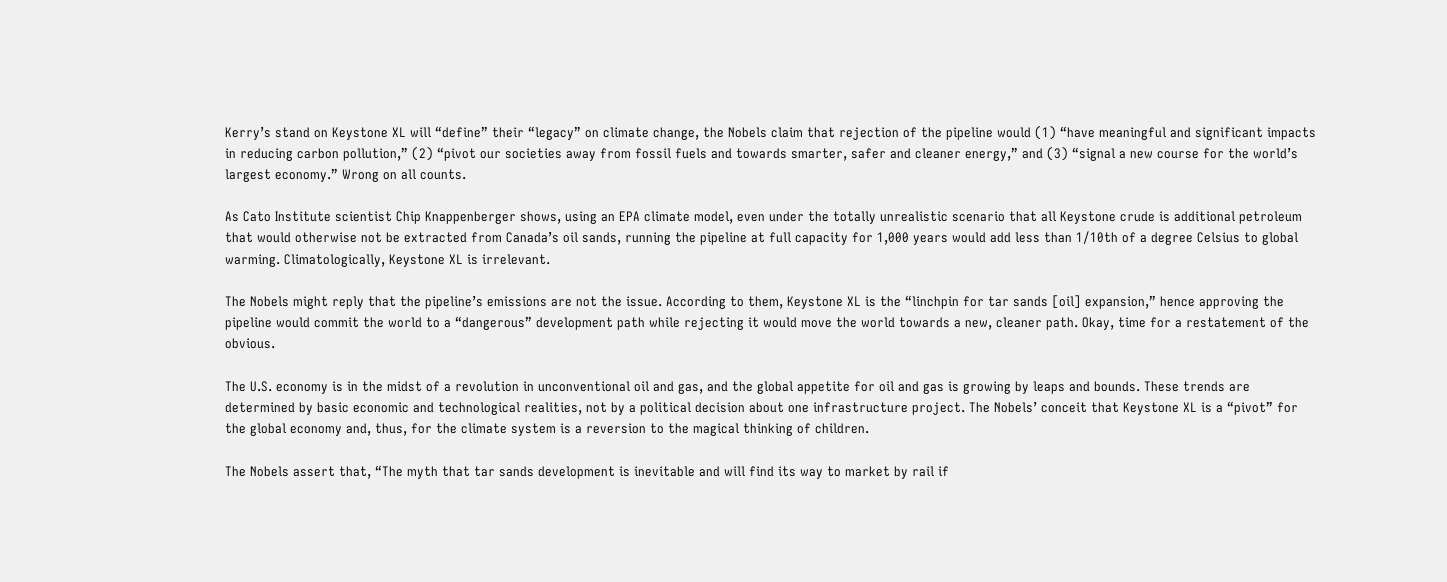Kerry’s stand on Keystone XL will “define” their “legacy” on climate change, the Nobels claim that rejection of the pipeline would (1) “have meaningful and significant impacts in reducing carbon pollution,” (2) “pivot our societies away from fossil fuels and towards smarter, safer and cleaner energy,” and (3) “signal a new course for the world’s largest economy.” Wrong on all counts.

As Cato Institute scientist Chip Knappenberger shows, using an EPA climate model, even under the totally unrealistic scenario that all Keystone crude is additional petroleum that would otherwise not be extracted from Canada’s oil sands, running the pipeline at full capacity for 1,000 years would add less than 1/10th of a degree Celsius to global warming. Climatologically, Keystone XL is irrelevant.

The Nobels might reply that the pipeline’s emissions are not the issue. According to them, Keystone XL is the “linchpin for tar sands [oil] expansion,” hence approving the pipeline would commit the world to a “dangerous” development path while rejecting it would move the world towards a new, cleaner path. Okay, time for a restatement of the obvious.

The U.S. economy is in the midst of a revolution in unconventional oil and gas, and the global appetite for oil and gas is growing by leaps and bounds. These trends are determined by basic economic and technological realities, not by a political decision about one infrastructure project. The Nobels’ conceit that Keystone XL is a “pivot” for the global economy and, thus, for the climate system is a reversion to the magical thinking of children.

The Nobels assert that, “The myth that tar sands development is inevitable and will find its way to market by rail if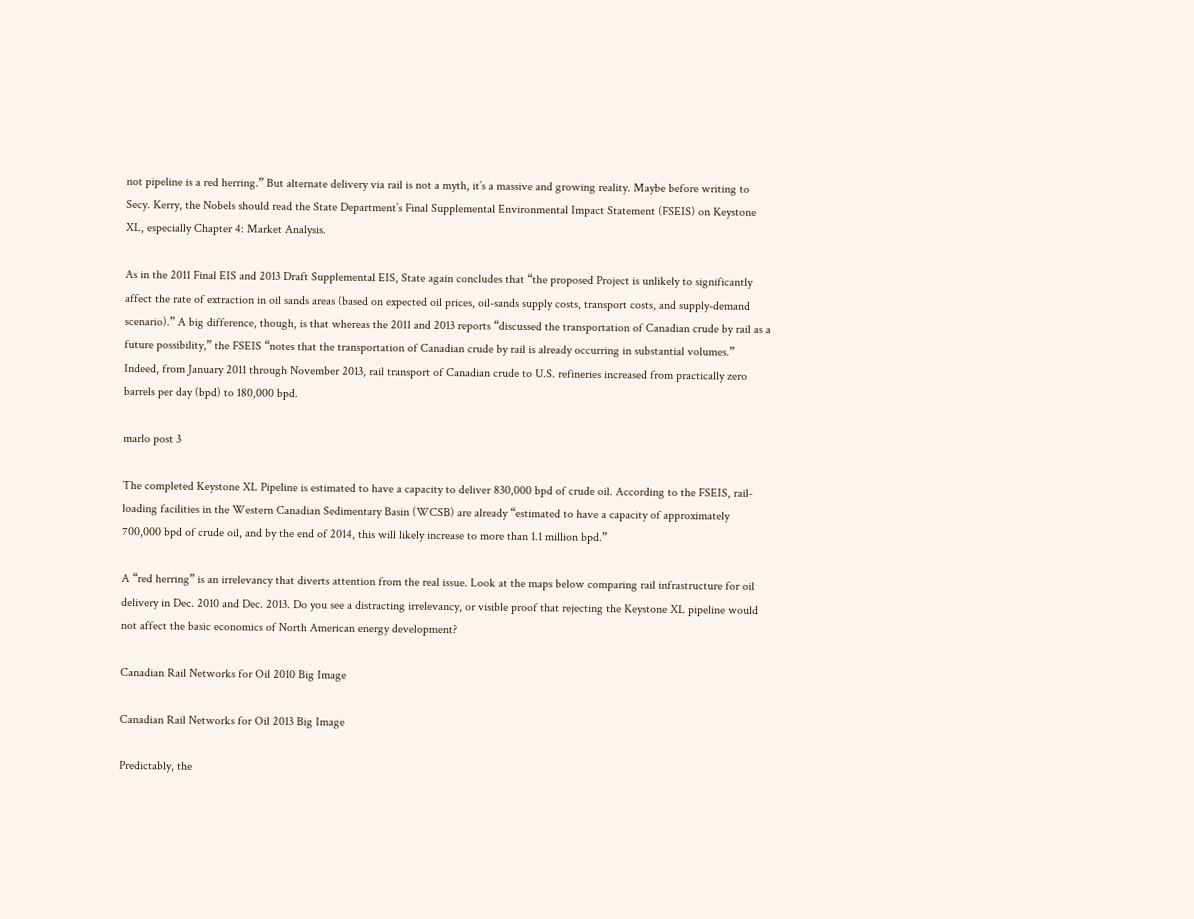not pipeline is a red herring.” But alternate delivery via rail is not a myth, it’s a massive and growing reality. Maybe before writing to Secy. Kerry, the Nobels should read the State Department’s Final Supplemental Environmental Impact Statement (FSEIS) on Keystone XL, especially Chapter 4: Market Analysis.

As in the 2011 Final EIS and 2013 Draft Supplemental EIS, State again concludes that “the proposed Project is unlikely to significantly affect the rate of extraction in oil sands areas (based on expected oil prices, oil-sands supply costs, transport costs, and supply-demand scenario).” A big difference, though, is that whereas the 2011 and 2013 reports “discussed the transportation of Canadian crude by rail as a future possibility,” the FSEIS “notes that the transportation of Canadian crude by rail is already occurring in substantial volumes.” Indeed, from January 2011 through November 2013, rail transport of Canadian crude to U.S. refineries increased from practically zero barrels per day (bpd) to 180,000 bpd.

marlo post 3

The completed Keystone XL Pipeline is estimated to have a capacity to deliver 830,000 bpd of crude oil. According to the FSEIS, rail-loading facilities in the Western Canadian Sedimentary Basin (WCSB) are already “estimated to have a capacity of approximately 700,000 bpd of crude oil, and by the end of 2014, this will likely increase to more than 1.1 million bpd.”

A “red herring” is an irrelevancy that diverts attention from the real issue. Look at the maps below comparing rail infrastructure for oil delivery in Dec. 2010 and Dec. 2013. Do you see a distracting irrelevancy, or visible proof that rejecting the Keystone XL pipeline would not affect the basic economics of North American energy development?

Canadian Rail Networks for Oil 2010 Big Image

Canadian Rail Networks for Oil 2013 Big Image

Predictably, the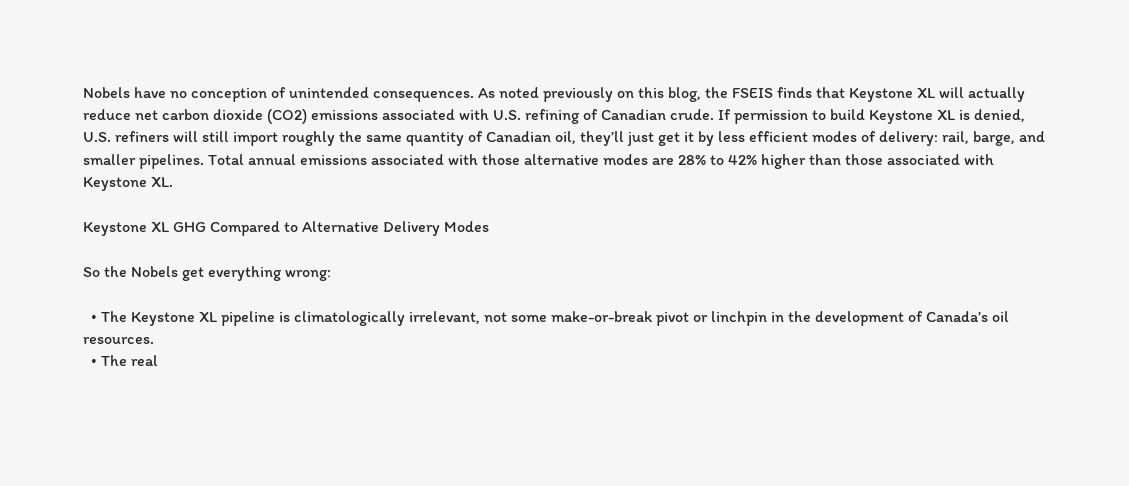Nobels have no conception of unintended consequences. As noted previously on this blog, the FSEIS finds that Keystone XL will actually reduce net carbon dioxide (CO2) emissions associated with U.S. refining of Canadian crude. If permission to build Keystone XL is denied, U.S. refiners will still import roughly the same quantity of Canadian oil, they’ll just get it by less efficient modes of delivery: rail, barge, and smaller pipelines. Total annual emissions associated with those alternative modes are 28% to 42% higher than those associated with Keystone XL.

Keystone XL GHG Compared to Alternative Delivery Modes

So the Nobels get everything wrong:

  • The Keystone XL pipeline is climatologically irrelevant, not some make-or-break pivot or linchpin in the development of Canada’s oil resources.
  • The real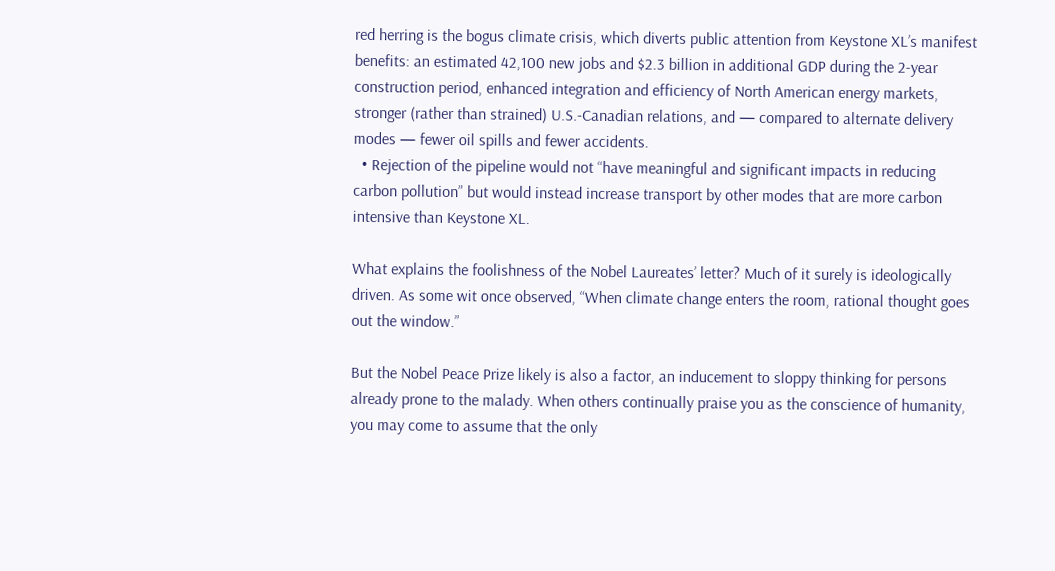red herring is the bogus climate crisis, which diverts public attention from Keystone XL’s manifest benefits: an estimated 42,100 new jobs and $2.3 billion in additional GDP during the 2-year construction period, enhanced integration and efficiency of North American energy markets, stronger (rather than strained) U.S.-Canadian relations, and — compared to alternate delivery modes — fewer oil spills and fewer accidents.
  • Rejection of the pipeline would not “have meaningful and significant impacts in reducing carbon pollution” but would instead increase transport by other modes that are more carbon intensive than Keystone XL.

What explains the foolishness of the Nobel Laureates’ letter? Much of it surely is ideologically driven. As some wit once observed, “When climate change enters the room, rational thought goes out the window.”

But the Nobel Peace Prize likely is also a factor, an inducement to sloppy thinking for persons already prone to the malady. When others continually praise you as the conscience of humanity, you may come to assume that the only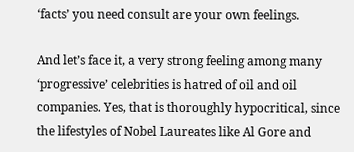‘facts’ you need consult are your own feelings.

And let’s face it, a very strong feeling among many ‘progressive’ celebrities is hatred of oil and oil companies. Yes, that is thoroughly hypocritical, since the lifestyles of Nobel Laureates like Al Gore and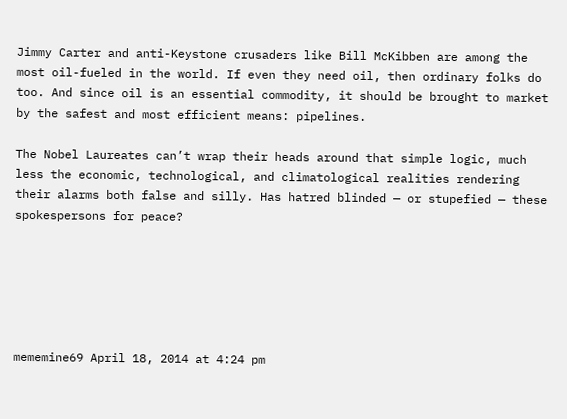Jimmy Carter and anti-Keystone crusaders like Bill McKibben are among the most oil-fueled in the world. If even they need oil, then ordinary folks do too. And since oil is an essential commodity, it should be brought to market by the safest and most efficient means: pipelines.

The Nobel Laureates can’t wrap their heads around that simple logic, much less the economic, technological, and climatological realities rendering their alarms both false and silly. Has hatred blinded — or stupefied — these spokespersons for peace?






mememine69 April 18, 2014 at 4:24 pm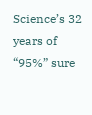Science’s 32 years of “95%” sure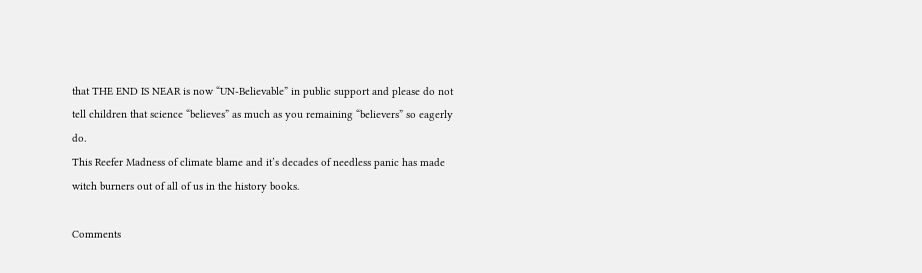that THE END IS NEAR is now “UN-Believable” in public support and please do not tell children that science “believes” as much as you remaining “believers” so eagerly do.
This Reefer Madness of climate blame and it’s decades of needless panic has made witch burners out of all of us in the history books.

Comments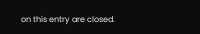on this entry are closed.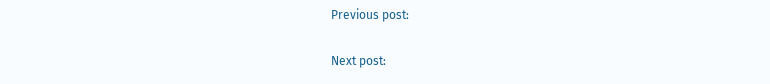Previous post:

Next post: